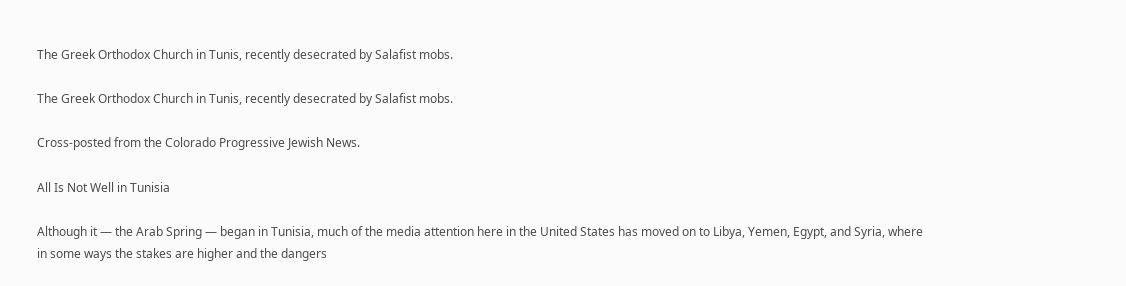The Greek Orthodox Church in Tunis, recently desecrated by Salafist mobs.

The Greek Orthodox Church in Tunis, recently desecrated by Salafist mobs.

Cross-posted from the Colorado Progressive Jewish News.

All Is Not Well in Tunisia

Although it — the Arab Spring — began in Tunisia, much of the media attention here in the United States has moved on to Libya, Yemen, Egypt, and Syria, where in some ways the stakes are higher and the dangers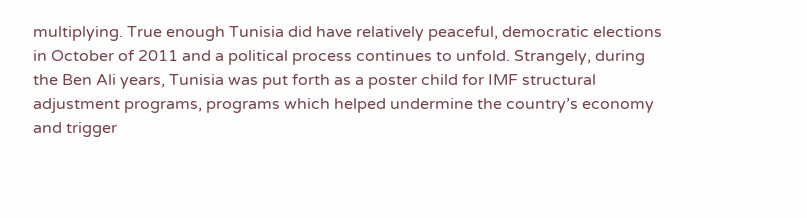multiplying. True enough Tunisia did have relatively peaceful, democratic elections in October of 2011 and a political process continues to unfold. Strangely, during the Ben Ali years, Tunisia was put forth as a poster child for IMF structural adjustment programs, programs which helped undermine the country’s economy and trigger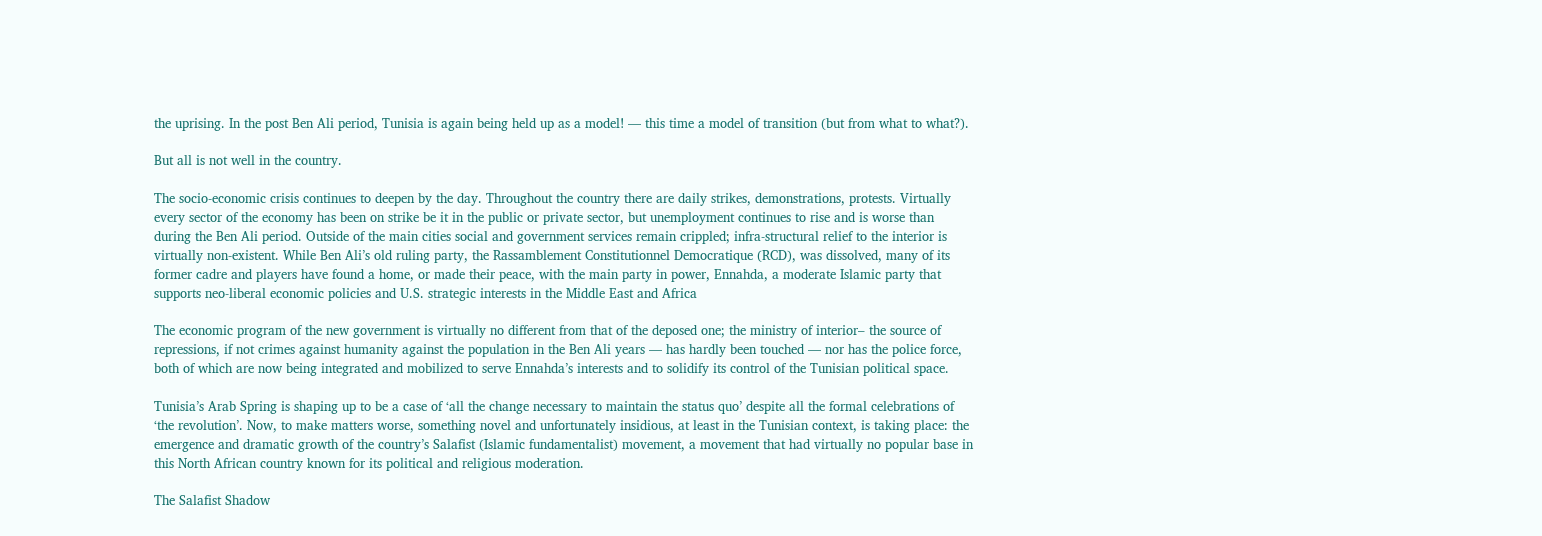the uprising. In the post Ben Ali period, Tunisia is again being held up as a model! — this time a model of transition (but from what to what?).

But all is not well in the country.

The socio-economic crisis continues to deepen by the day. Throughout the country there are daily strikes, demonstrations, protests. Virtually every sector of the economy has been on strike be it in the public or private sector, but unemployment continues to rise and is worse than during the Ben Ali period. Outside of the main cities social and government services remain crippled; infra-structural relief to the interior is virtually non-existent. While Ben Ali’s old ruling party, the Rassamblement Constitutionnel Democratique (RCD), was dissolved, many of its former cadre and players have found a home, or made their peace, with the main party in power, Ennahda, a moderate Islamic party that supports neo-liberal economic policies and U.S. strategic interests in the Middle East and Africa

The economic program of the new government is virtually no different from that of the deposed one; the ministry of interior– the source of repressions, if not crimes against humanity against the population in the Ben Ali years — has hardly been touched — nor has the police force, both of which are now being integrated and mobilized to serve Ennahda’s interests and to solidify its control of the Tunisian political space.

Tunisia’s Arab Spring is shaping up to be a case of ‘all the change necessary to maintain the status quo’ despite all the formal celebrations of ‘the revolution’. Now, to make matters worse, something novel and unfortunately insidious, at least in the Tunisian context, is taking place: the emergence and dramatic growth of the country’s Salafist (Islamic fundamentalist) movement, a movement that had virtually no popular base in this North African country known for its political and religious moderation.

The Salafist Shadow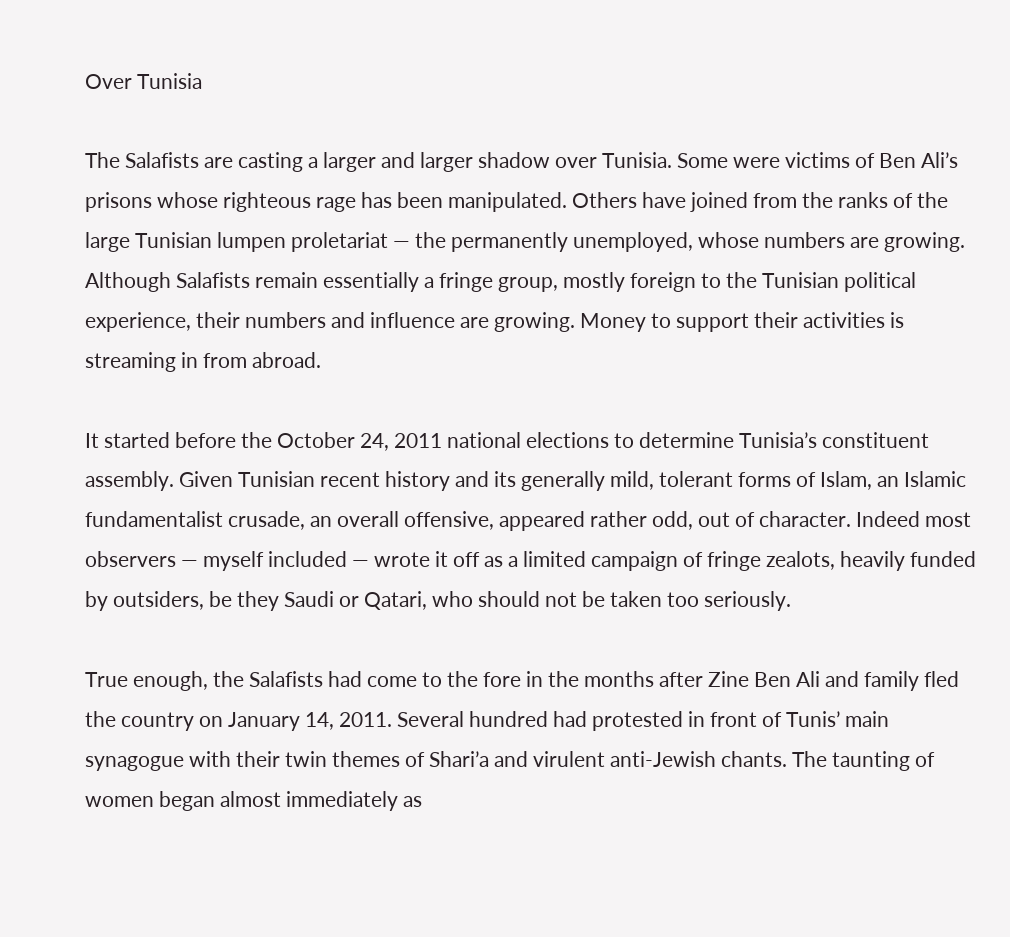Over Tunisia

The Salafists are casting a larger and larger shadow over Tunisia. Some were victims of Ben Ali’s prisons whose righteous rage has been manipulated. Others have joined from the ranks of the large Tunisian lumpen proletariat — the permanently unemployed, whose numbers are growing. Although Salafists remain essentially a fringe group, mostly foreign to the Tunisian political experience, their numbers and influence are growing. Money to support their activities is streaming in from abroad.

It started before the October 24, 2011 national elections to determine Tunisia’s constituent assembly. Given Tunisian recent history and its generally mild, tolerant forms of Islam, an Islamic fundamentalist crusade, an overall offensive, appeared rather odd, out of character. Indeed most observers — myself included — wrote it off as a limited campaign of fringe zealots, heavily funded by outsiders, be they Saudi or Qatari, who should not be taken too seriously.

True enough, the Salafists had come to the fore in the months after Zine Ben Ali and family fled the country on January 14, 2011. Several hundred had protested in front of Tunis’ main synagogue with their twin themes of Shari’a and virulent anti-Jewish chants. The taunting of women began almost immediately as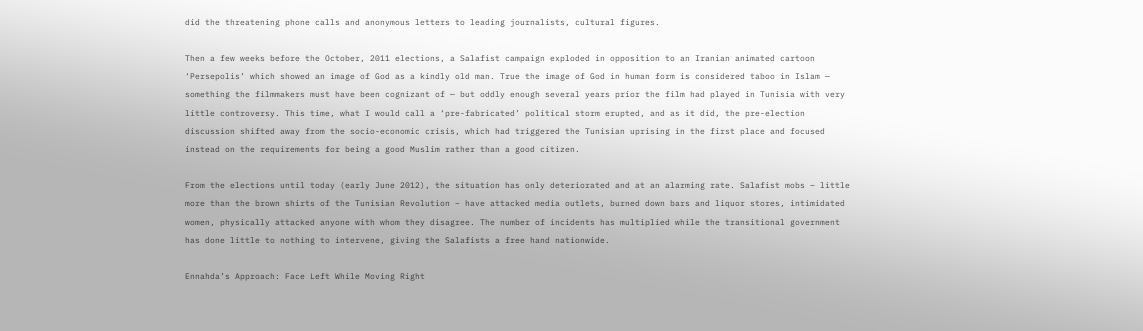did the threatening phone calls and anonymous letters to leading journalists, cultural figures.

Then a few weeks before the October, 2011 elections, a Salafist campaign exploded in opposition to an Iranian animated cartoon ‘Persepolis’ which showed an image of God as a kindly old man. True the image of God in human form is considered taboo in Islam — something the filmmakers must have been cognizant of — but oddly enough several years prior the film had played in Tunisia with very little controversy. This time, what I would call a ‘pre-fabricated’ political storm erupted, and as it did, the pre-election discussion shifted away from the socio-economic crisis, which had triggered the Tunisian uprising in the first place and focused instead on the requirements for being a good Muslim rather than a good citizen.

From the elections until today (early June 2012), the situation has only deteriorated and at an alarming rate. Salafist mobs – little more than the brown shirts of the Tunisian Revolution – have attacked media outlets, burned down bars and liquor stores, intimidated women, physically attacked anyone with whom they disagree. The number of incidents has multiplied while the transitional government has done little to nothing to intervene, giving the Salafists a free hand nationwide.

Ennahda’s Approach: Face Left While Moving Right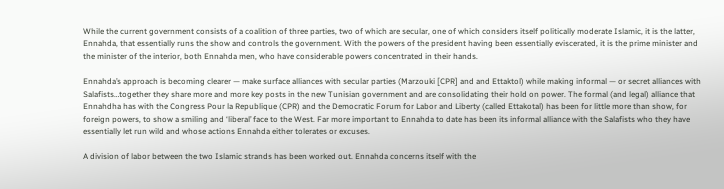While the current government consists of a coalition of three parties, two of which are secular, one of which considers itself politically moderate Islamic, it is the latter, Ennahda, that essentially runs the show and controls the government. With the powers of the president having been essentially eviscerated, it is the prime minister and the minister of the interior, both Ennahda men, who have considerable powers concentrated in their hands.

Ennahda’s approach is becoming clearer — make surface alliances with secular parties (Marzouki [CPR] and and Ettaktol) while making informal — or secret alliances with Salafists…together they share more and more key posts in the new Tunisian government and are consolidating their hold on power. The formal (and legal) alliance that Ennahdha has with the Congress Pour la Republique (CPR) and the Democratic Forum for Labor and Liberty (called Ettakotal) has been for little more than show, for foreign powers, to show a smiling and ‘liberal’ face to the West. Far more important to Ennahda to date has been its informal alliance with the Salafists who they have essentially let run wild and whose actions Ennahda either tolerates or excuses.

A division of labor between the two Islamic strands has been worked out. Ennahda concerns itself with the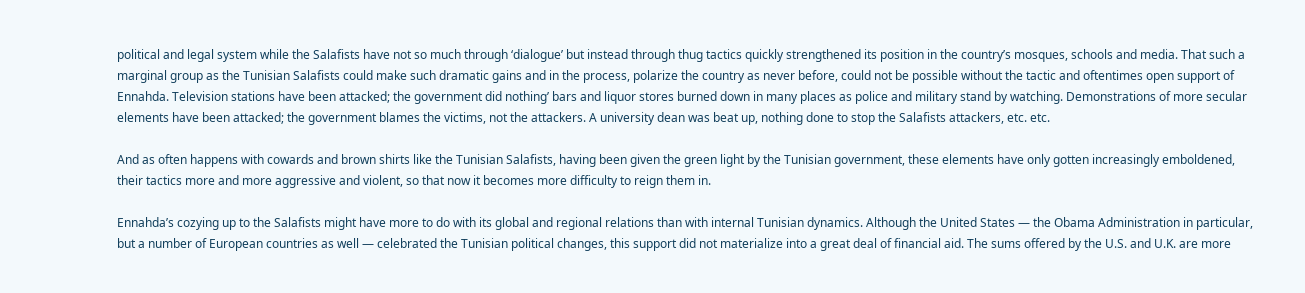political and legal system while the Salafists have not so much through ‘dialogue’ but instead through thug tactics quickly strengthened its position in the country’s mosques, schools and media. That such a marginal group as the Tunisian Salafists could make such dramatic gains and in the process, polarize the country as never before, could not be possible without the tactic and oftentimes open support of Ennahda. Television stations have been attacked; the government did nothing’ bars and liquor stores burned down in many places as police and military stand by watching. Demonstrations of more secular elements have been attacked; the government blames the victims, not the attackers. A university dean was beat up, nothing done to stop the Salafists attackers, etc. etc.

And as often happens with cowards and brown shirts like the Tunisian Salafists, having been given the green light by the Tunisian government, these elements have only gotten increasingly emboldened, their tactics more and more aggressive and violent, so that now it becomes more difficulty to reign them in.

Ennahda’s cozying up to the Salafists might have more to do with its global and regional relations than with internal Tunisian dynamics. Although the United States — the Obama Administration in particular, but a number of European countries as well — celebrated the Tunisian political changes, this support did not materialize into a great deal of financial aid. The sums offered by the U.S. and U.K. are more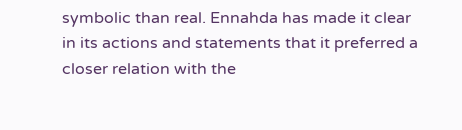symbolic than real. Ennahda has made it clear in its actions and statements that it preferred a closer relation with the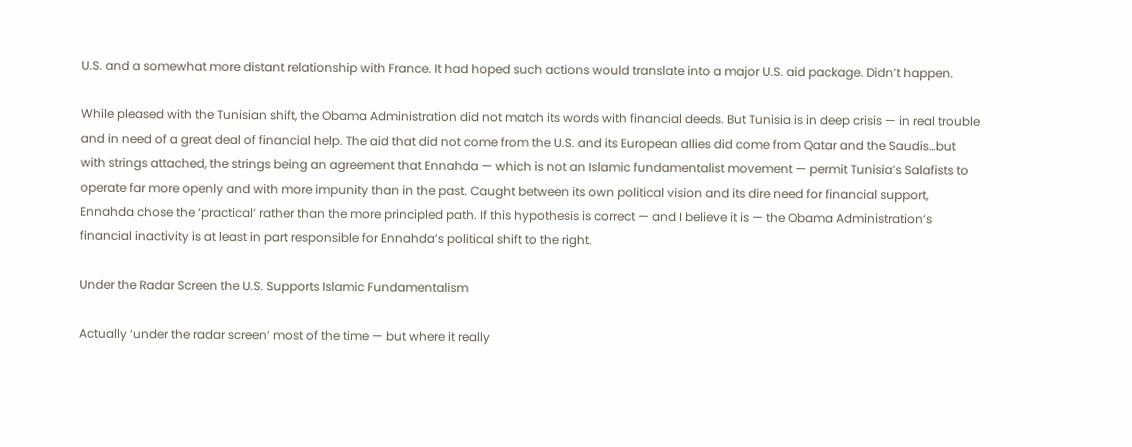U.S. and a somewhat more distant relationship with France. It had hoped such actions would translate into a major U.S. aid package. Didn’t happen.

While pleased with the Tunisian shift, the Obama Administration did not match its words with financial deeds. But Tunisia is in deep crisis — in real trouble and in need of a great deal of financial help. The aid that did not come from the U.S. and its European allies did come from Qatar and the Saudis…but with strings attached, the strings being an agreement that Ennahda — which is not an Islamic fundamentalist movement — permit Tunisia’s Salafists to operate far more openly and with more impunity than in the past. Caught between its own political vision and its dire need for financial support, Ennahda chose the ‘practical’ rather than the more principled path. If this hypothesis is correct — and I believe it is — the Obama Administration’s financial inactivity is at least in part responsible for Ennahda’s political shift to the right.

Under the Radar Screen the U.S. Supports Islamic Fundamentalism

Actually ‘under the radar screen’ most of the time — but where it really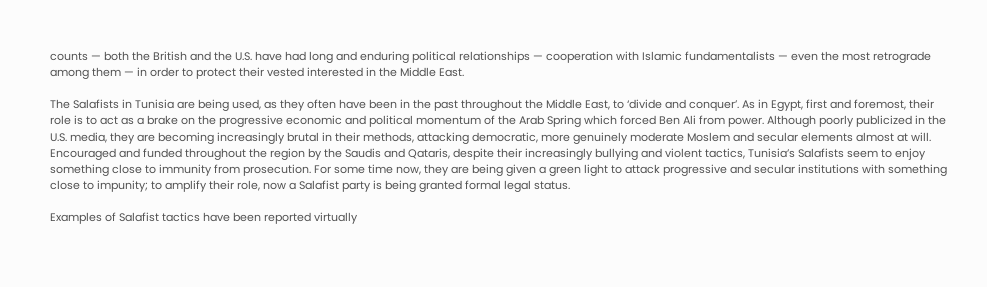counts — both the British and the U.S. have had long and enduring political relationships — cooperation with Islamic fundamentalists — even the most retrograde among them — in order to protect their vested interested in the Middle East.

The Salafists in Tunisia are being used, as they often have been in the past throughout the Middle East, to ‘divide and conquer’. As in Egypt, first and foremost, their role is to act as a brake on the progressive economic and political momentum of the Arab Spring which forced Ben Ali from power. Although poorly publicized in the U.S. media, they are becoming increasingly brutal in their methods, attacking democratic, more genuinely moderate Moslem and secular elements almost at will. Encouraged and funded throughout the region by the Saudis and Qataris, despite their increasingly bullying and violent tactics, Tunisia’s Salafists seem to enjoy something close to immunity from prosecution. For some time now, they are being given a green light to attack progressive and secular institutions with something close to impunity; to amplify their role, now a Salafist party is being granted formal legal status.

Examples of Salafist tactics have been reported virtually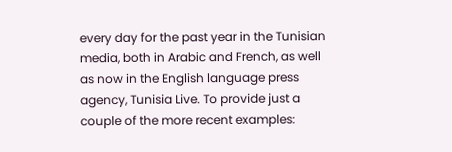every day for the past year in the Tunisian media, both in Arabic and French, as well as now in the English language press agency, Tunisia Live. To provide just a couple of the more recent examples: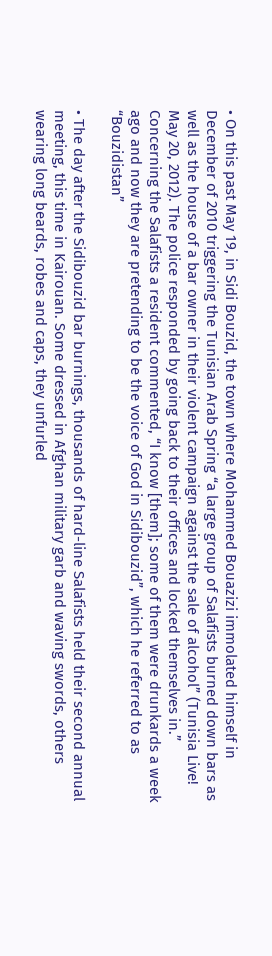• On this past May 19, in Sidi Bouzid, the town where Mohammed Bouazizi immolated himself in December of 2010 triggering the Tunisian Arab Spring “a large group of Salafists burned down bars as well as the house of a bar owner in their violent campaign against the sale of alcohol” (Tunisia Live! May 20, 2012). The police responded by going back to their offices and locked themselves in.” Concerning the Salafists a resident commented, “I know [them]; some of them were drunkards a week ago and now they are pretending to be the voice of God in Sidibouzid”, which he referred to as “Bouzidistan”

• The day after the Sidibouzid bar burnings, thousands of hard-line Salafists held their second annual meeting, this time in Kairouan. Some dressed in Afghan military garb and waving swords, others wearing long beards, robes and caps, they unfurled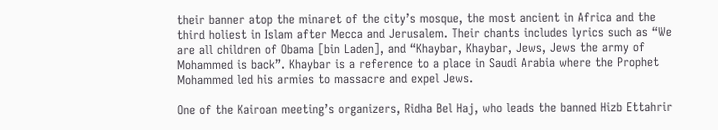their banner atop the minaret of the city’s mosque, the most ancient in Africa and the third holiest in Islam after Mecca and Jerusalem. Their chants includes lyrics such as “We are all children of Obama [bin Laden], and “Khaybar, Khaybar, Jews, Jews the army of Mohammed is back”. Khaybar is a reference to a place in Saudi Arabia where the Prophet Mohammed led his armies to massacre and expel Jews.

One of the Kairoan meeting’s organizers, Ridha Bel Haj, who leads the banned Hizb Ettahrir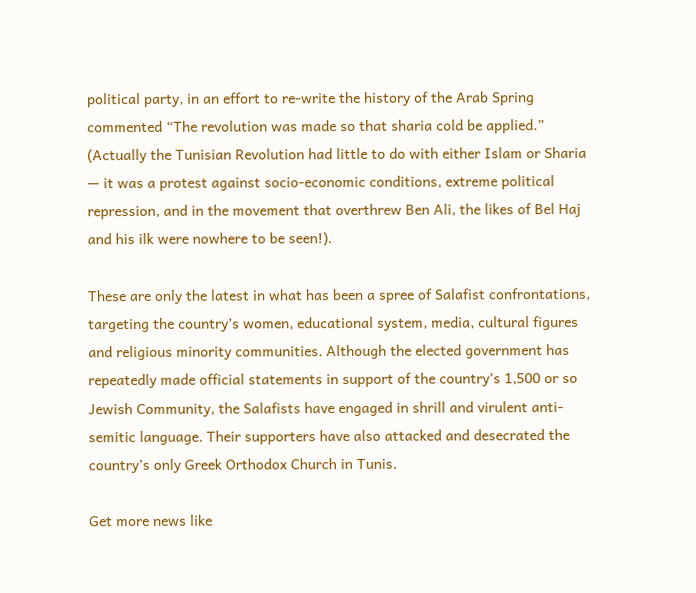political party, in an effort to re-write the history of the Arab Spring commented “The revolution was made so that sharia cold be applied.” (Actually the Tunisian Revolution had little to do with either Islam or Sharia — it was a protest against socio-economic conditions, extreme political repression, and in the movement that overthrew Ben Ali, the likes of Bel Haj and his ilk were nowhere to be seen!).

These are only the latest in what has been a spree of Salafist confrontations, targeting the country’s women, educational system, media, cultural figures and religious minority communities. Although the elected government has repeatedly made official statements in support of the country’s 1,500 or so Jewish Community, the Salafists have engaged in shrill and virulent anti-semitic language. Their supporters have also attacked and desecrated the country’s only Greek Orthodox Church in Tunis.

Get more news like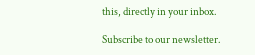this, directly in your inbox.

Subscribe to our newsletter.